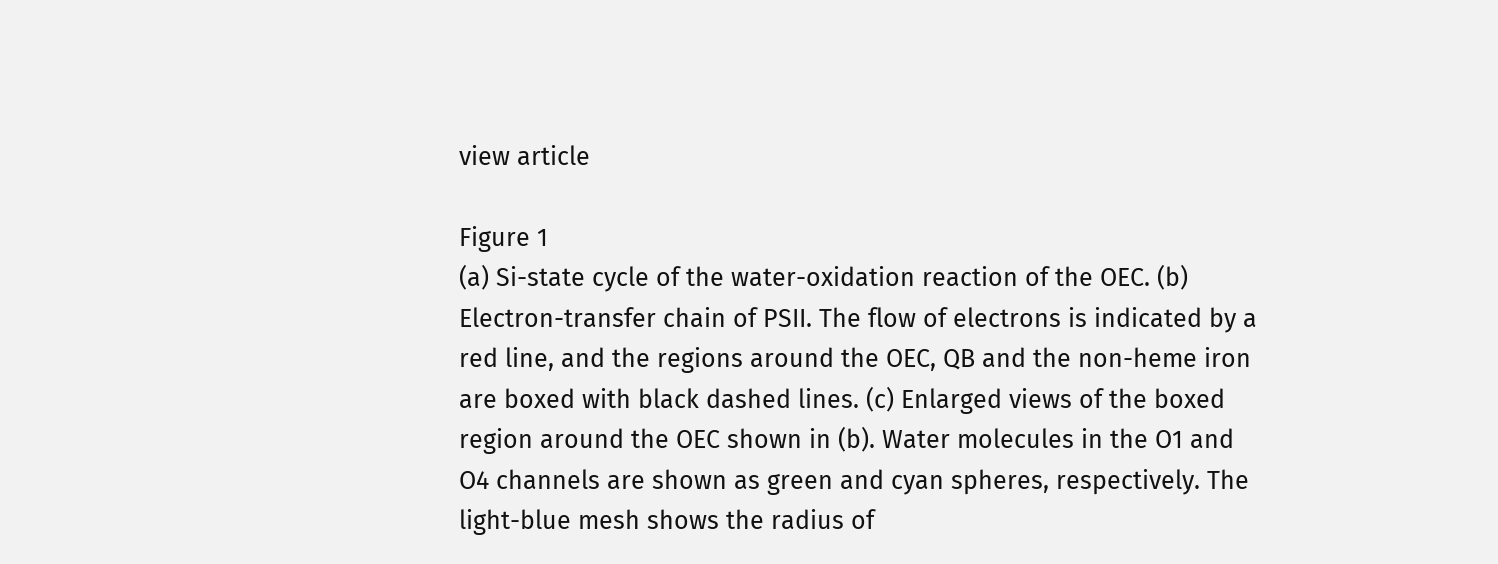view article

Figure 1
(a) Si-state cycle of the water-oxidation reaction of the OEC. (b) Electron-transfer chain of PSII. The flow of electrons is indicated by a red line, and the regions around the OEC, QB and the non-heme iron are boxed with black dashed lines. (c) Enlarged views of the boxed region around the OEC shown in (b). Water molecules in the O1 and O4 channels are shown as green and cyan spheres, respectively. The light-blue mesh shows the radius of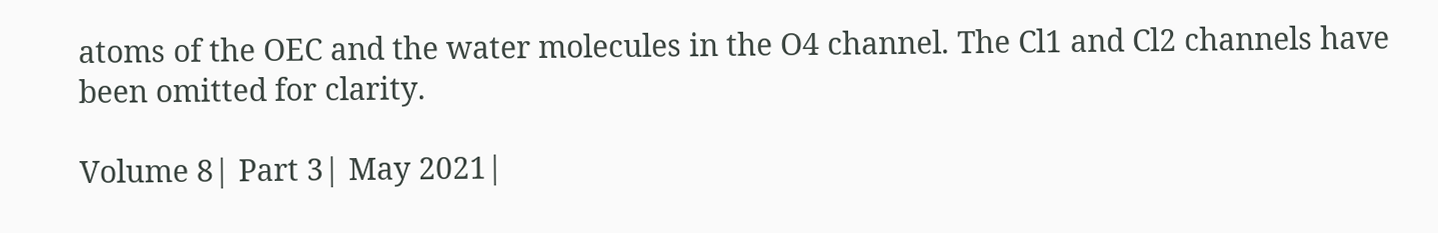atoms of the OEC and the water molecules in the O4 channel. The Cl1 and Cl2 channels have been omitted for clarity.

Volume 8| Part 3| May 2021|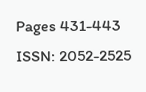Pages 431-443
ISSN: 2052-2525